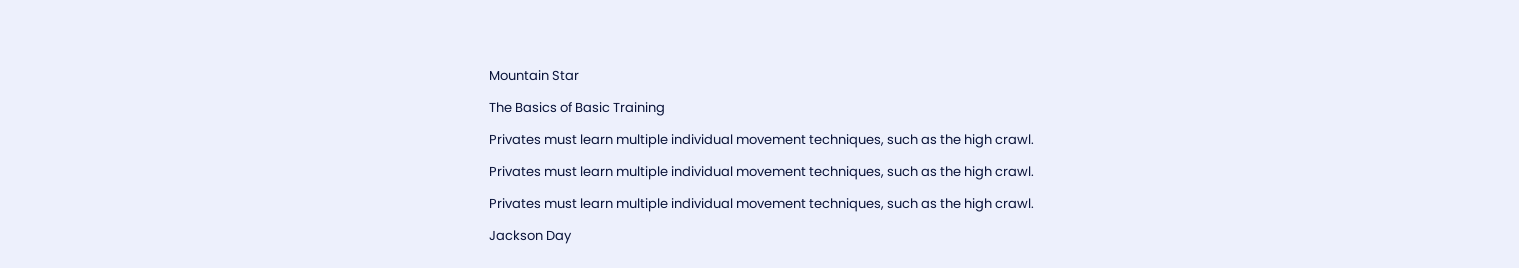Mountain Star

The Basics of Basic Training

Privates must learn multiple individual movement techniques, such as the high crawl.

Privates must learn multiple individual movement techniques, such as the high crawl.

Privates must learn multiple individual movement techniques, such as the high crawl.

Jackson Day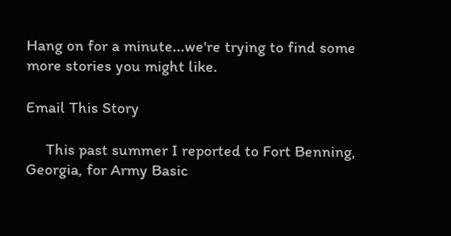Hang on for a minute...we're trying to find some more stories you might like.

Email This Story

     This past summer I reported to Fort Benning, Georgia, for Army Basic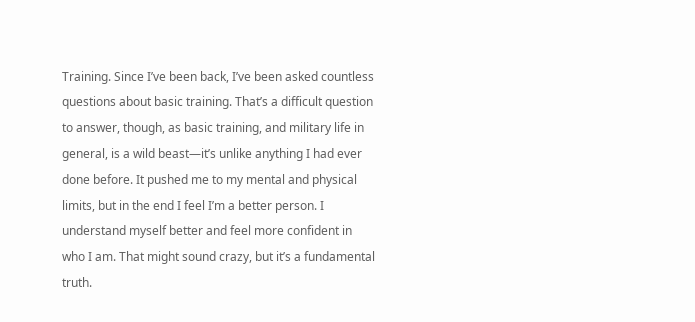Training. Since I’ve been back, I’ve been asked countless questions about basic training. That’s a difficult question to answer, though, as basic training, and military life in general, is a wild beast—it’s unlike anything I had ever done before. It pushed me to my mental and physical limits, but in the end I feel I’m a better person. I understand myself better and feel more confident in who I am. That might sound crazy, but it’s a fundamental truth.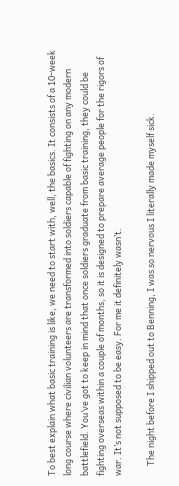To best explain what basic training is like, we need to start with, well, the basics. It consists of a 10-week long course where civilian volunteers are transformed into soldiers capable of fighting on any modern battlefield. You’ve got to keep in mind that once soldiers graduate from basic training, they could be fighting overseas within a couple of months, so it is designed to prepare average people for the rigors of war. It’s not supposed to be easy. For me it definitely wasn’t.

     The night before I shipped out to Benning, I was so nervous I literally made myself sick.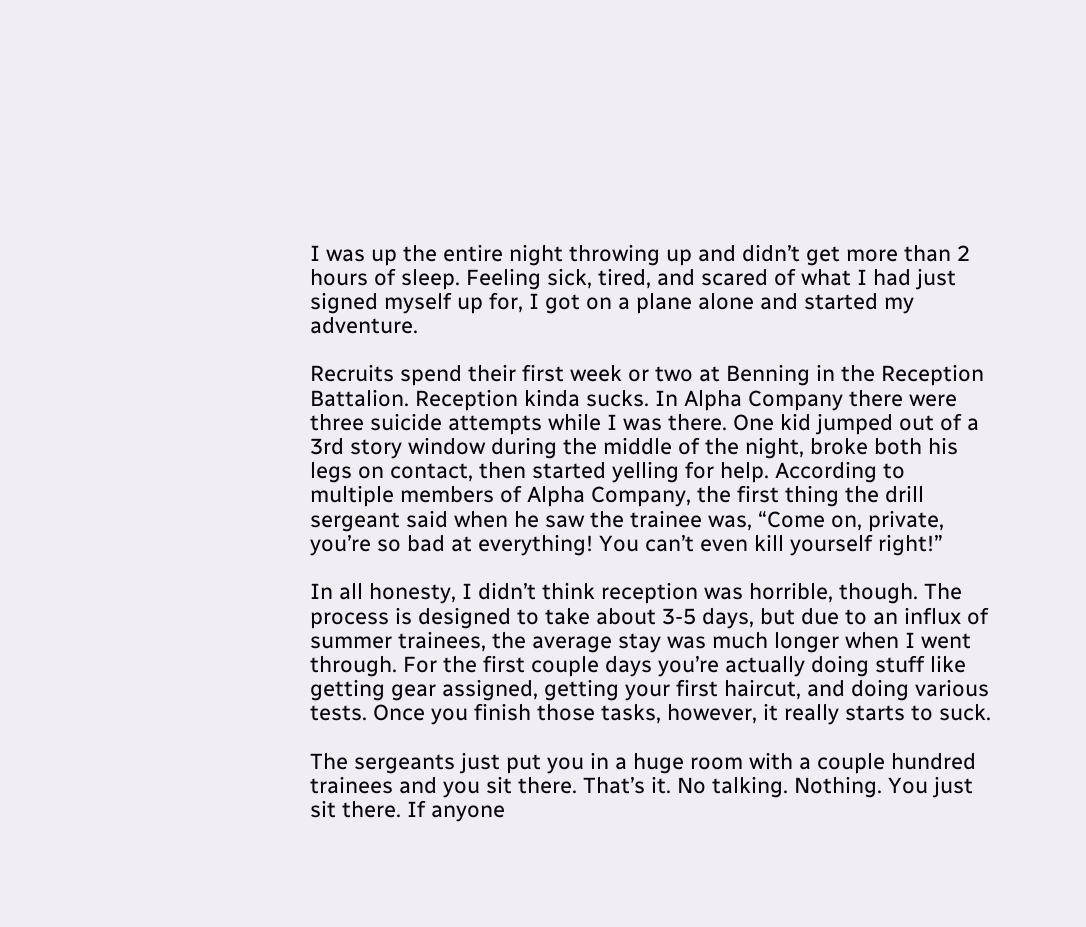I was up the entire night throwing up and didn’t get more than 2 hours of sleep. Feeling sick, tired, and scared of what I had just signed myself up for, I got on a plane alone and started my adventure.

Recruits spend their first week or two at Benning in the Reception Battalion. Reception kinda sucks. In Alpha Company there were three suicide attempts while I was there. One kid jumped out of a 3rd story window during the middle of the night, broke both his legs on contact, then started yelling for help. According to multiple members of Alpha Company, the first thing the drill sergeant said when he saw the trainee was, “Come on, private, you’re so bad at everything! You can’t even kill yourself right!”

In all honesty, I didn’t think reception was horrible, though. The process is designed to take about 3-5 days, but due to an influx of summer trainees, the average stay was much longer when I went through. For the first couple days you’re actually doing stuff like getting gear assigned, getting your first haircut, and doing various tests. Once you finish those tasks, however, it really starts to suck.

The sergeants just put you in a huge room with a couple hundred trainees and you sit there. That’s it. No talking. Nothing. You just sit there. If anyone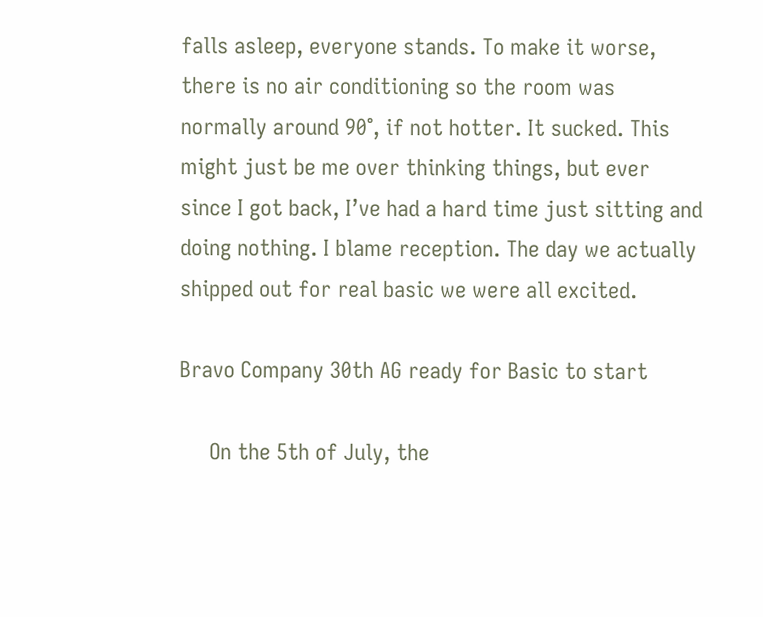falls asleep, everyone stands. To make it worse, there is no air conditioning so the room was normally around 90°, if not hotter. It sucked. This might just be me over thinking things, but ever since I got back, I’ve had a hard time just sitting and doing nothing. I blame reception. The day we actually shipped out for real basic we were all excited.

Bravo Company 30th AG ready for Basic to start

     On the 5th of July, the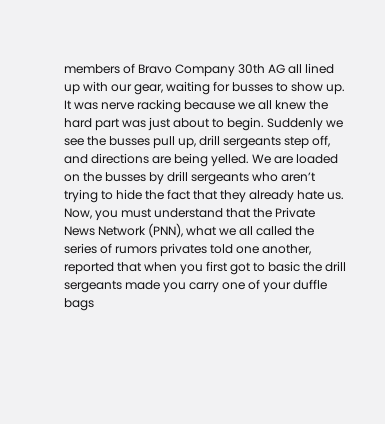members of Bravo Company 30th AG all lined up with our gear, waiting for busses to show up. It was nerve racking because we all knew the hard part was just about to begin. Suddenly we see the busses pull up, drill sergeants step off, and directions are being yelled. We are loaded on the busses by drill sergeants who aren’t trying to hide the fact that they already hate us. Now, you must understand that the Private News Network (PNN), what we all called the series of rumors privates told one another, reported that when you first got to basic the drill sergeants made you carry one of your duffle bags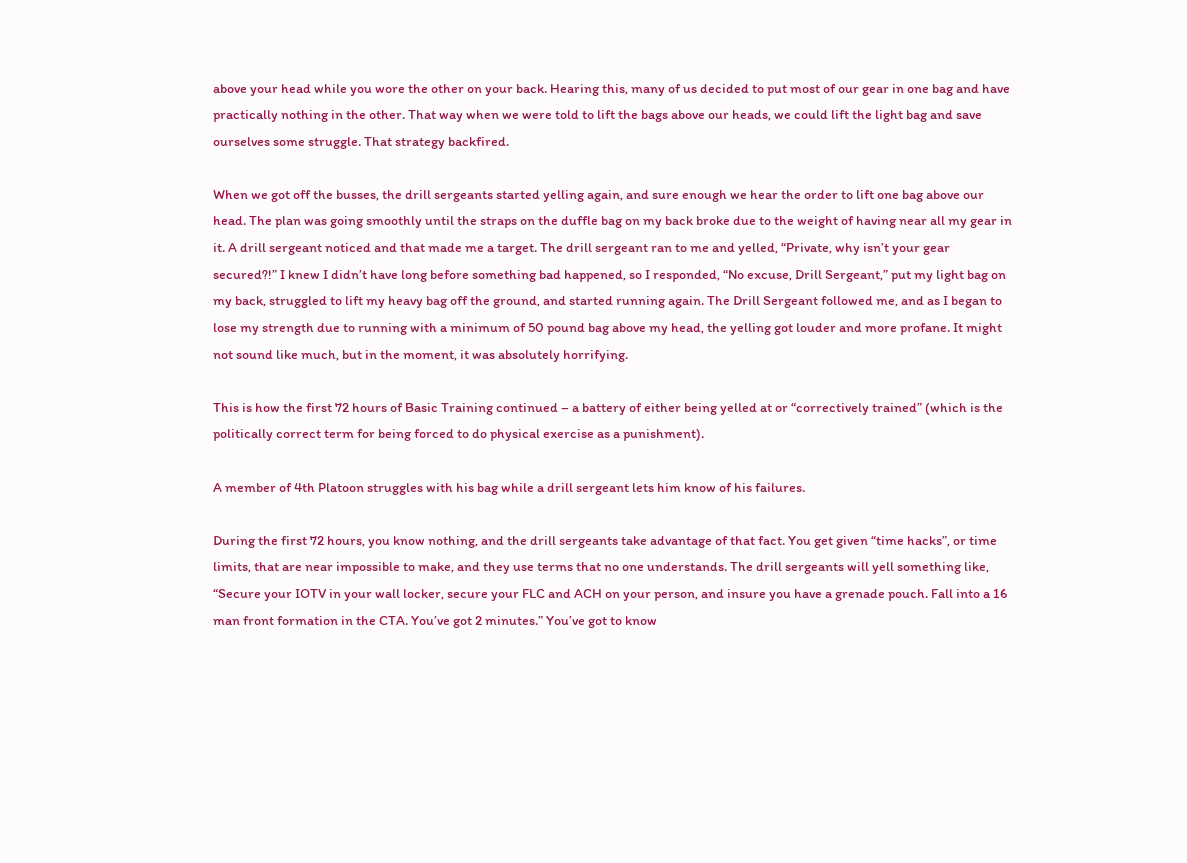above your head while you wore the other on your back. Hearing this, many of us decided to put most of our gear in one bag and have practically nothing in the other. That way when we were told to lift the bags above our heads, we could lift the light bag and save ourselves some struggle. That strategy backfired.

When we got off the busses, the drill sergeants started yelling again, and sure enough we hear the order to lift one bag above our head. The plan was going smoothly until the straps on the duffle bag on my back broke due to the weight of having near all my gear in it. A drill sergeant noticed and that made me a target. The drill sergeant ran to me and yelled, “Private, why isn’t your gear secured?!” I knew I didn’t have long before something bad happened, so I responded, “No excuse, Drill Sergeant,” put my light bag on my back, struggled to lift my heavy bag off the ground, and started running again. The Drill Sergeant followed me, and as I began to lose my strength due to running with a minimum of 50 pound bag above my head, the yelling got louder and more profane. It might not sound like much, but in the moment, it was absolutely horrifying.

This is how the first 72 hours of Basic Training continued – a battery of either being yelled at or “correctively trained” (which is the politically correct term for being forced to do physical exercise as a punishment).

A member of 4th Platoon struggles with his bag while a drill sergeant lets him know of his failures.

During the first 72 hours, you know nothing, and the drill sergeants take advantage of that fact. You get given “time hacks”, or time limits, that are near impossible to make, and they use terms that no one understands. The drill sergeants will yell something like, “Secure your IOTV in your wall locker, secure your FLC and ACH on your person, and insure you have a grenade pouch. Fall into a 16 man front formation in the CTA. You’ve got 2 minutes.” You’ve got to know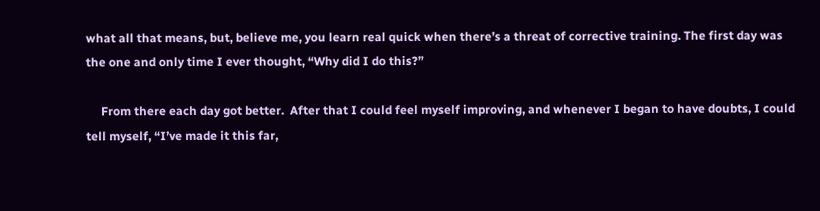what all that means, but, believe me, you learn real quick when there’s a threat of corrective training. The first day was the one and only time I ever thought, “Why did I do this?”

     From there each day got better.  After that I could feel myself improving, and whenever I began to have doubts, I could tell myself, “I’ve made it this far,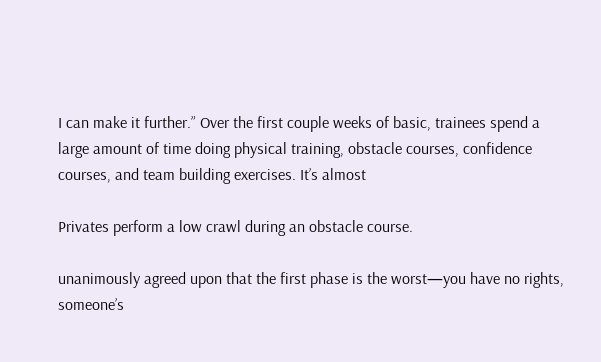I can make it further.” Over the first couple weeks of basic, trainees spend a large amount of time doing physical training, obstacle courses, confidence courses, and team building exercises. It’s almost

Privates perform a low crawl during an obstacle course.

unanimously agreed upon that the first phase is the worst—you have no rights, someone’s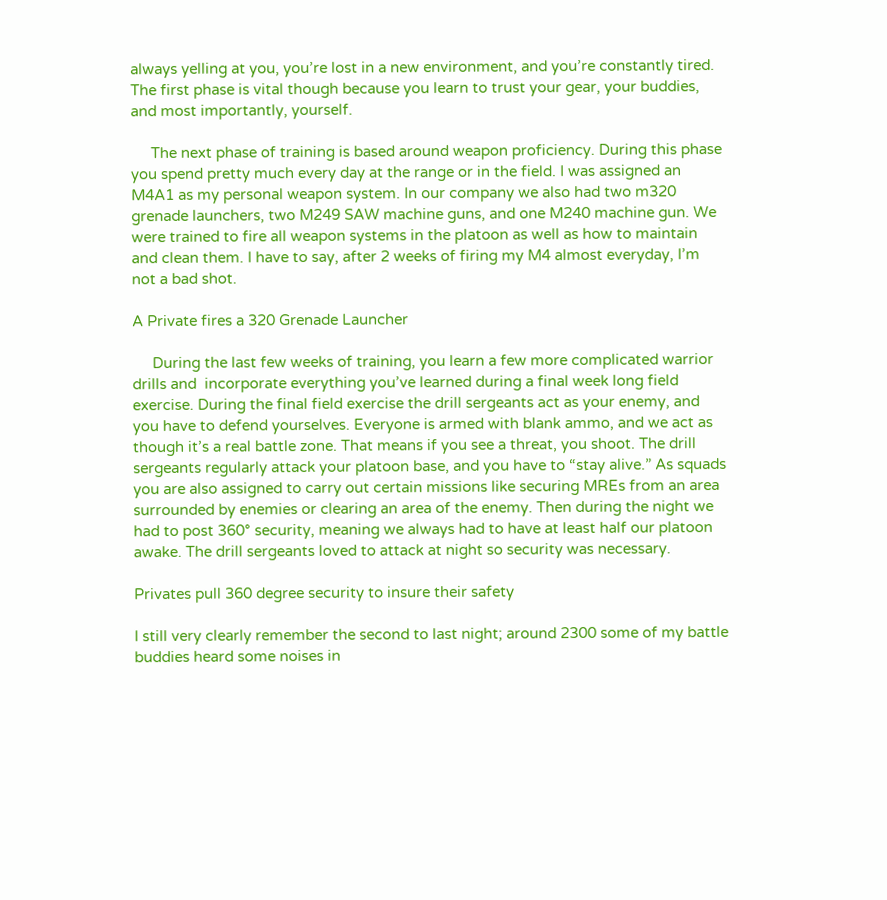always yelling at you, you’re lost in a new environment, and you’re constantly tired. The first phase is vital though because you learn to trust your gear, your buddies, and most importantly, yourself.

     The next phase of training is based around weapon proficiency. During this phase you spend pretty much every day at the range or in the field. I was assigned an M4A1 as my personal weapon system. In our company we also had two m320 grenade launchers, two M249 SAW machine guns, and one M240 machine gun. We were trained to fire all weapon systems in the platoon as well as how to maintain and clean them. I have to say, after 2 weeks of firing my M4 almost everyday, I’m not a bad shot.

A Private fires a 320 Grenade Launcher

     During the last few weeks of training, you learn a few more complicated warrior drills and  incorporate everything you’ve learned during a final week long field exercise. During the final field exercise the drill sergeants act as your enemy, and you have to defend yourselves. Everyone is armed with blank ammo, and we act as though it’s a real battle zone. That means if you see a threat, you shoot. The drill sergeants regularly attack your platoon base, and you have to “stay alive.” As squads you are also assigned to carry out certain missions like securing MREs from an area surrounded by enemies or clearing an area of the enemy. Then during the night we had to post 360° security, meaning we always had to have at least half our platoon awake. The drill sergeants loved to attack at night so security was necessary.

Privates pull 360 degree security to insure their safety

I still very clearly remember the second to last night; around 2300 some of my battle buddies heard some noises in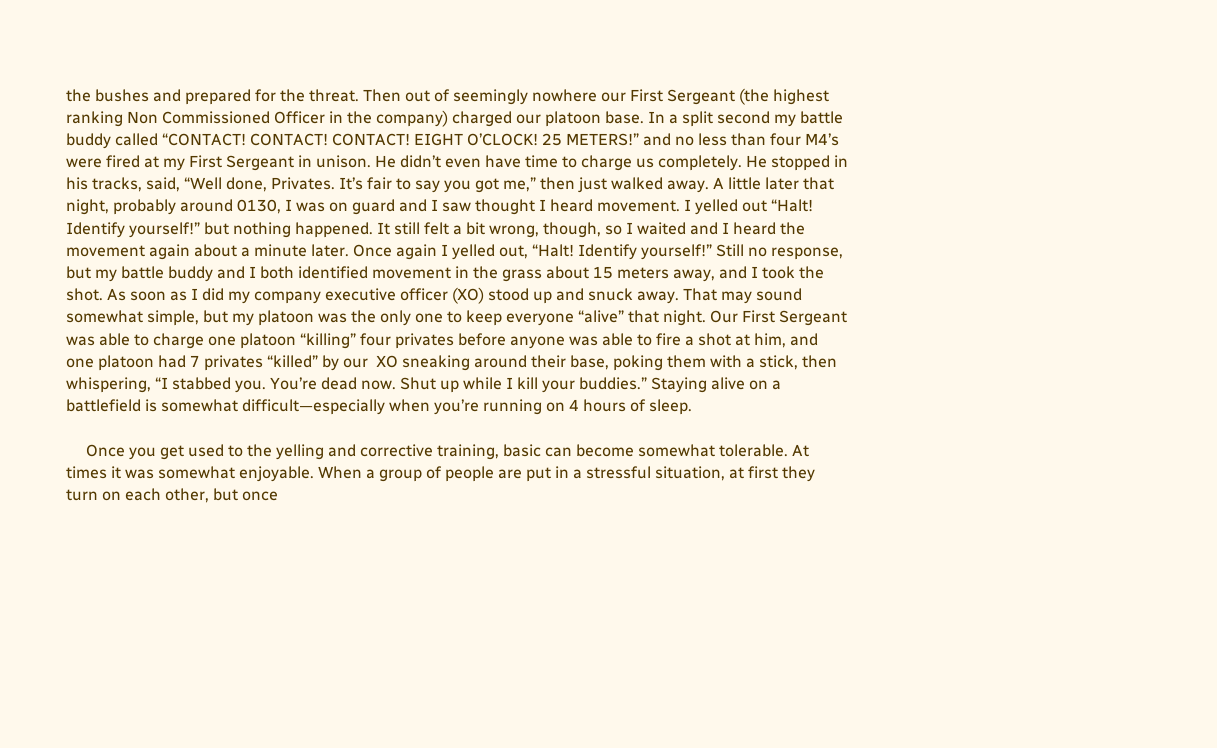the bushes and prepared for the threat. Then out of seemingly nowhere our First Sergeant (the highest ranking Non Commissioned Officer in the company) charged our platoon base. In a split second my battle buddy called “CONTACT! CONTACT! CONTACT! EIGHT O’CLOCK! 25 METERS!” and no less than four M4’s were fired at my First Sergeant in unison. He didn’t even have time to charge us completely. He stopped in his tracks, said, “Well done, Privates. It’s fair to say you got me,” then just walked away. A little later that night, probably around 0130, I was on guard and I saw thought I heard movement. I yelled out “Halt! Identify yourself!” but nothing happened. It still felt a bit wrong, though, so I waited and I heard the movement again about a minute later. Once again I yelled out, “Halt! Identify yourself!” Still no response, but my battle buddy and I both identified movement in the grass about 15 meters away, and I took the shot. As soon as I did my company executive officer (XO) stood up and snuck away. That may sound somewhat simple, but my platoon was the only one to keep everyone “alive” that night. Our First Sergeant was able to charge one platoon “killing” four privates before anyone was able to fire a shot at him, and one platoon had 7 privates “killed” by our  XO sneaking around their base, poking them with a stick, then whispering, “I stabbed you. You’re dead now. Shut up while I kill your buddies.” Staying alive on a battlefield is somewhat difficult—especially when you’re running on 4 hours of sleep.

     Once you get used to the yelling and corrective training, basic can become somewhat tolerable. At times it was somewhat enjoyable. When a group of people are put in a stressful situation, at first they turn on each other, but once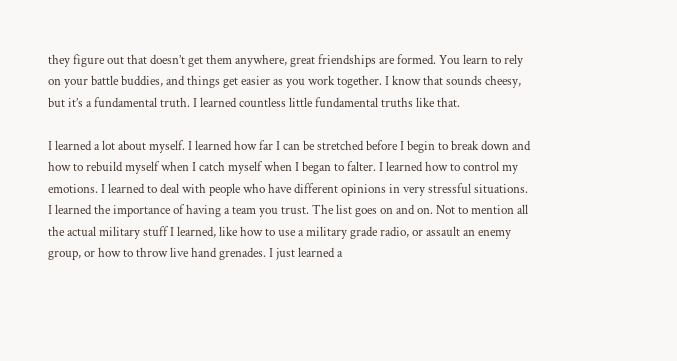they figure out that doesn’t get them anywhere, great friendships are formed. You learn to rely on your battle buddies, and things get easier as you work together. I know that sounds cheesy, but it’s a fundamental truth. I learned countless little fundamental truths like that.

I learned a lot about myself. I learned how far I can be stretched before I begin to break down and how to rebuild myself when I catch myself when I began to falter. I learned how to control my emotions. I learned to deal with people who have different opinions in very stressful situations. I learned the importance of having a team you trust. The list goes on and on. Not to mention all the actual military stuff I learned, like how to use a military grade radio, or assault an enemy group, or how to throw live hand grenades. I just learned a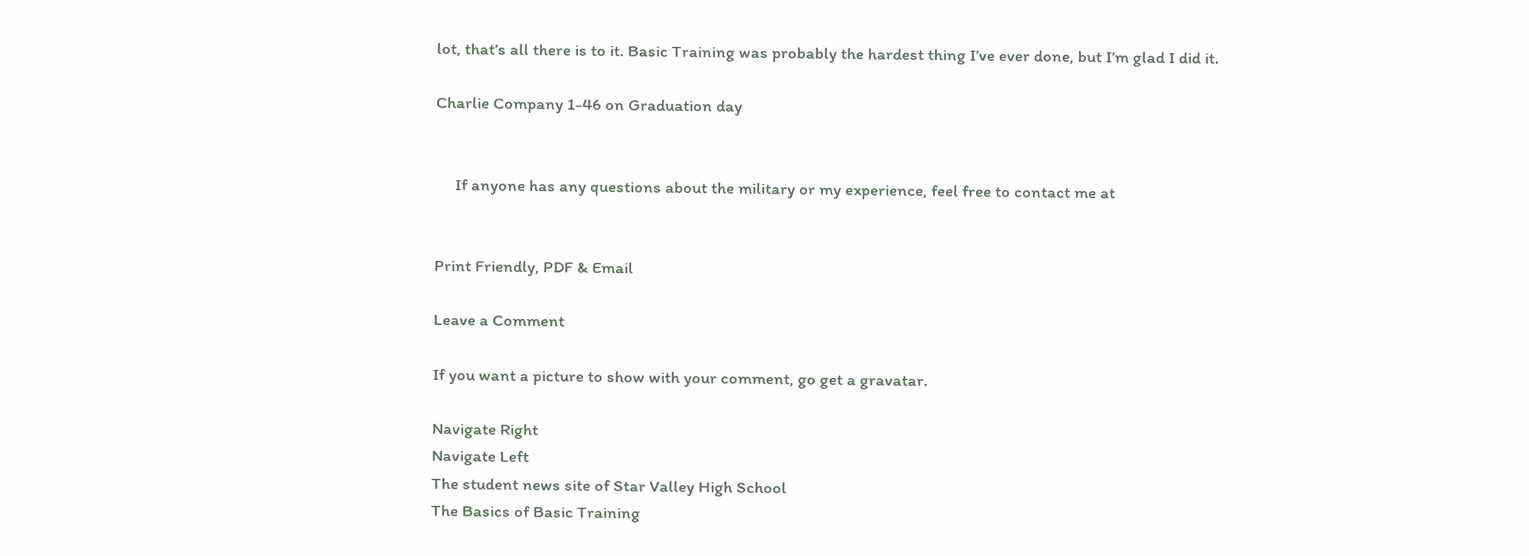lot, that’s all there is to it. Basic Training was probably the hardest thing I’ve ever done, but I’m glad I did it.

Charlie Company 1-46 on Graduation day


     If anyone has any questions about the military or my experience, feel free to contact me at


Print Friendly, PDF & Email

Leave a Comment

If you want a picture to show with your comment, go get a gravatar.

Navigate Right
Navigate Left
The student news site of Star Valley High School
The Basics of Basic Training